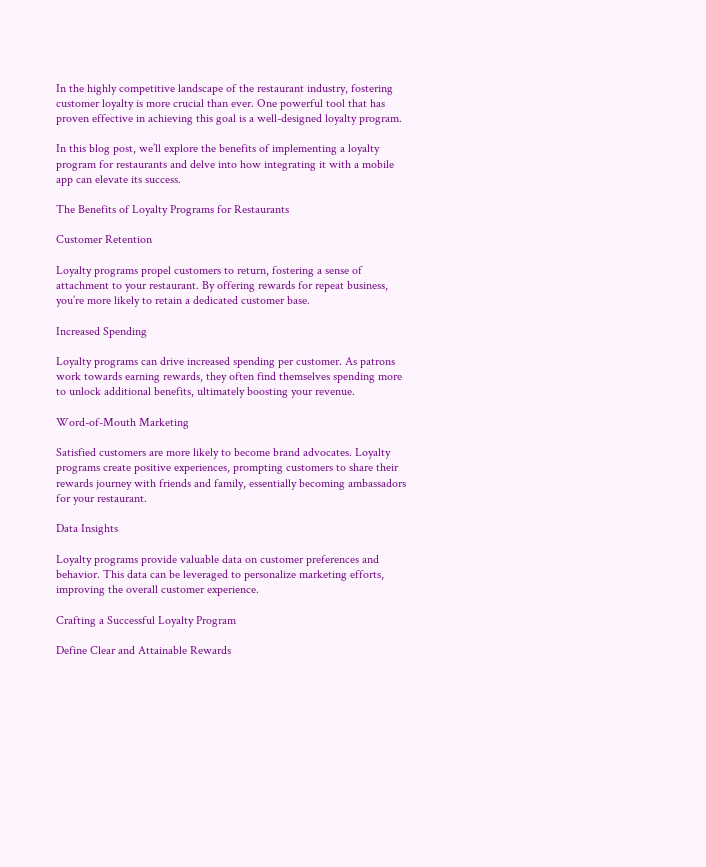In the highly competitive landscape of the restaurant industry, fostering customer loyalty is more crucial than ever. One powerful tool that has proven effective in achieving this goal is a well-designed loyalty program.

In this blog post, we’ll explore the benefits of implementing a loyalty program for restaurants and delve into how integrating it with a mobile app can elevate its success.

The Benefits of Loyalty Programs for Restaurants

Customer Retention

Loyalty programs propel customers to return, fostering a sense of attachment to your restaurant. By offering rewards for repeat business, you’re more likely to retain a dedicated customer base.

Increased Spending

Loyalty programs can drive increased spending per customer. As patrons work towards earning rewards, they often find themselves spending more to unlock additional benefits, ultimately boosting your revenue.

Word-of-Mouth Marketing

Satisfied customers are more likely to become brand advocates. Loyalty programs create positive experiences, prompting customers to share their rewards journey with friends and family, essentially becoming ambassadors for your restaurant.

Data Insights

Loyalty programs provide valuable data on customer preferences and behavior. This data can be leveraged to personalize marketing efforts, improving the overall customer experience.

Crafting a Successful Loyalty Program

Define Clear and Attainable Rewards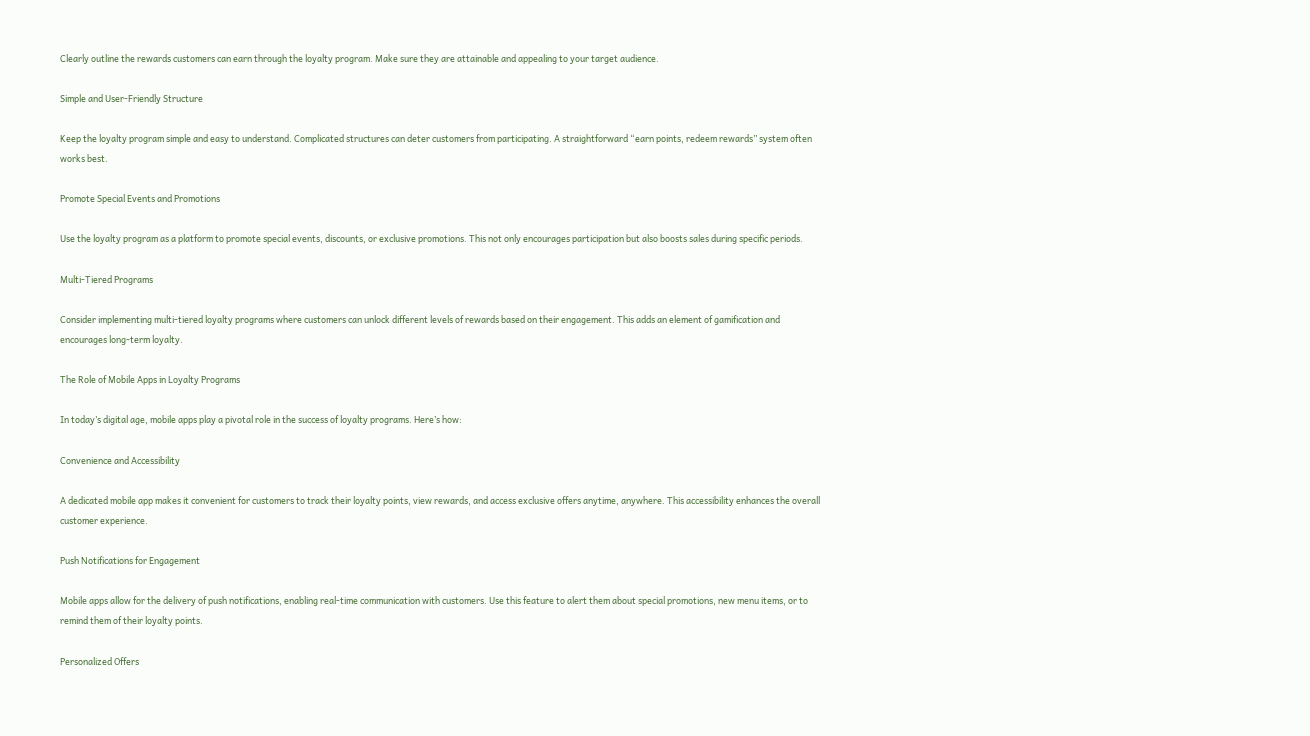Clearly outline the rewards customers can earn through the loyalty program. Make sure they are attainable and appealing to your target audience.

Simple and User-Friendly Structure

Keep the loyalty program simple and easy to understand. Complicated structures can deter customers from participating. A straightforward “earn points, redeem rewards” system often works best.

Promote Special Events and Promotions

Use the loyalty program as a platform to promote special events, discounts, or exclusive promotions. This not only encourages participation but also boosts sales during specific periods.

Multi-Tiered Programs

Consider implementing multi-tiered loyalty programs where customers can unlock different levels of rewards based on their engagement. This adds an element of gamification and encourages long-term loyalty.

The Role of Mobile Apps in Loyalty Programs

In today’s digital age, mobile apps play a pivotal role in the success of loyalty programs. Here’s how:

Convenience and Accessibility

A dedicated mobile app makes it convenient for customers to track their loyalty points, view rewards, and access exclusive offers anytime, anywhere. This accessibility enhances the overall customer experience.

Push Notifications for Engagement

Mobile apps allow for the delivery of push notifications, enabling real-time communication with customers. Use this feature to alert them about special promotions, new menu items, or to remind them of their loyalty points.

Personalized Offers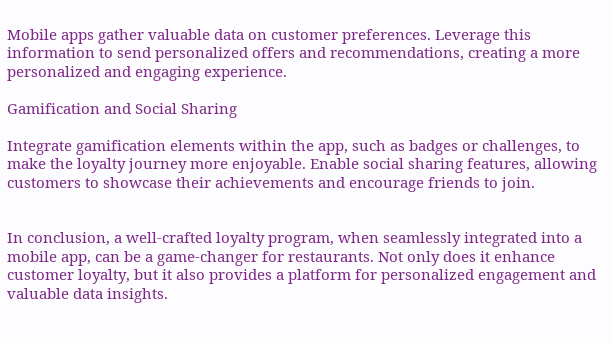Mobile apps gather valuable data on customer preferences. Leverage this information to send personalized offers and recommendations, creating a more personalized and engaging experience.

Gamification and Social Sharing

Integrate gamification elements within the app, such as badges or challenges, to make the loyalty journey more enjoyable. Enable social sharing features, allowing customers to showcase their achievements and encourage friends to join.


In conclusion, a well-crafted loyalty program, when seamlessly integrated into a mobile app, can be a game-changer for restaurants. Not only does it enhance customer loyalty, but it also provides a platform for personalized engagement and valuable data insights.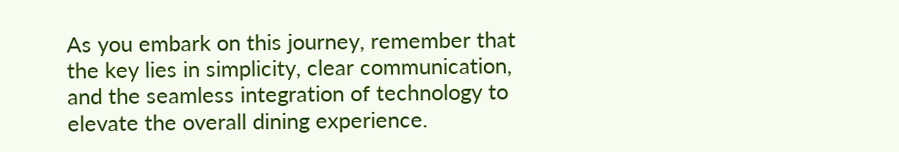As you embark on this journey, remember that the key lies in simplicity, clear communication, and the seamless integration of technology to elevate the overall dining experience.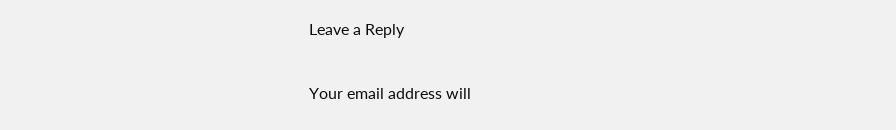Leave a Reply

Your email address will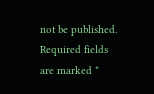not be published. Required fields are marked *